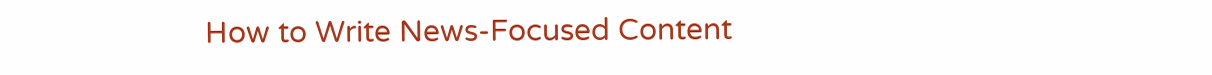How to Write News-Focused Content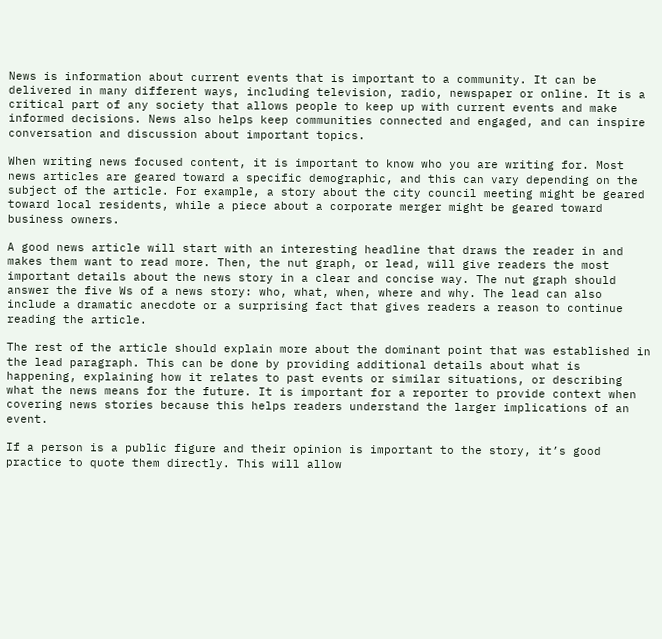News is information about current events that is important to a community. It can be delivered in many different ways, including television, radio, newspaper or online. It is a critical part of any society that allows people to keep up with current events and make informed decisions. News also helps keep communities connected and engaged, and can inspire conversation and discussion about important topics.

When writing news focused content, it is important to know who you are writing for. Most news articles are geared toward a specific demographic, and this can vary depending on the subject of the article. For example, a story about the city council meeting might be geared toward local residents, while a piece about a corporate merger might be geared toward business owners.

A good news article will start with an interesting headline that draws the reader in and makes them want to read more. Then, the nut graph, or lead, will give readers the most important details about the news story in a clear and concise way. The nut graph should answer the five Ws of a news story: who, what, when, where and why. The lead can also include a dramatic anecdote or a surprising fact that gives readers a reason to continue reading the article.

The rest of the article should explain more about the dominant point that was established in the lead paragraph. This can be done by providing additional details about what is happening, explaining how it relates to past events or similar situations, or describing what the news means for the future. It is important for a reporter to provide context when covering news stories because this helps readers understand the larger implications of an event.

If a person is a public figure and their opinion is important to the story, it’s good practice to quote them directly. This will allow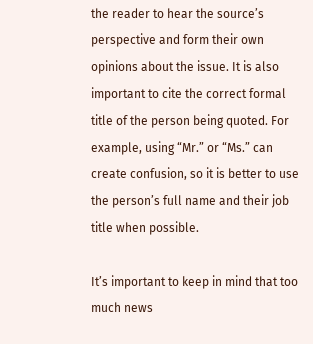the reader to hear the source’s perspective and form their own opinions about the issue. It is also important to cite the correct formal title of the person being quoted. For example, using “Mr.” or “Ms.” can create confusion, so it is better to use the person’s full name and their job title when possible.

It’s important to keep in mind that too much news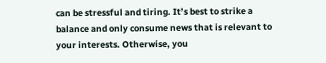can be stressful and tiring. It’s best to strike a balance and only consume news that is relevant to your interests. Otherwise, you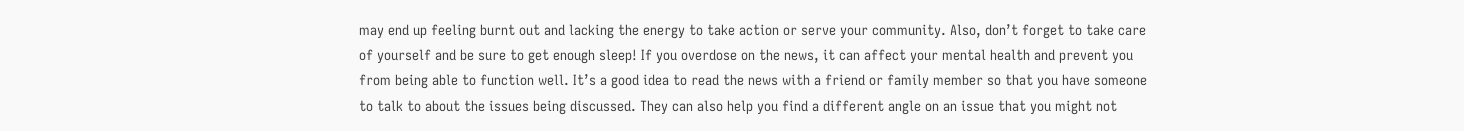may end up feeling burnt out and lacking the energy to take action or serve your community. Also, don’t forget to take care of yourself and be sure to get enough sleep! If you overdose on the news, it can affect your mental health and prevent you from being able to function well. It’s a good idea to read the news with a friend or family member so that you have someone to talk to about the issues being discussed. They can also help you find a different angle on an issue that you might not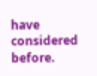have considered before.